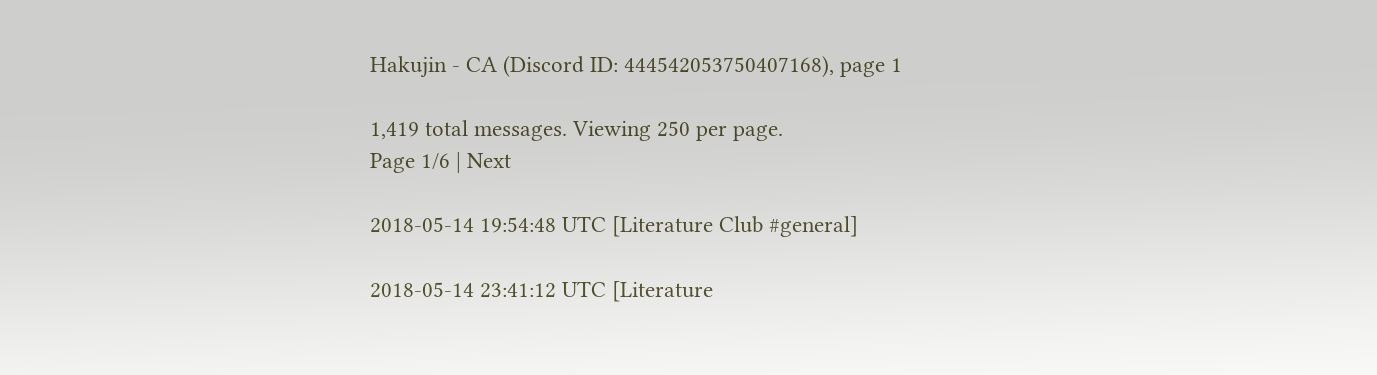Hakujin - CA (Discord ID: 444542053750407168), page 1

1,419 total messages. Viewing 250 per page.
Page 1/6 | Next

2018-05-14 19:54:48 UTC [Literature Club #general]

2018-05-14 23:41:12 UTC [Literature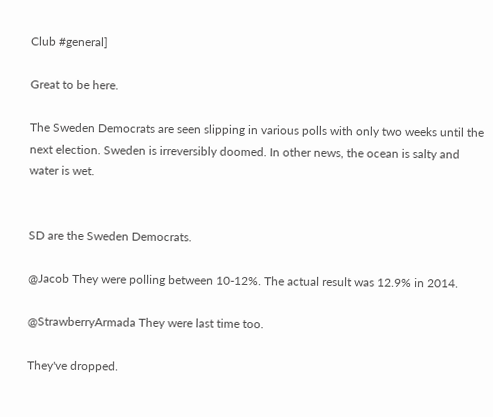Club #general]

Great to be here.

The Sweden Democrats are seen slipping in various polls with only two weeks until the next election. Sweden is irreversibly doomed. In other news, the ocean is salty and water is wet.


SD are the Sweden Democrats.

@Jacob They were polling between 10-12%. The actual result was 12.9% in 2014.

@StrawberryArmada They were last time too.

They've dropped.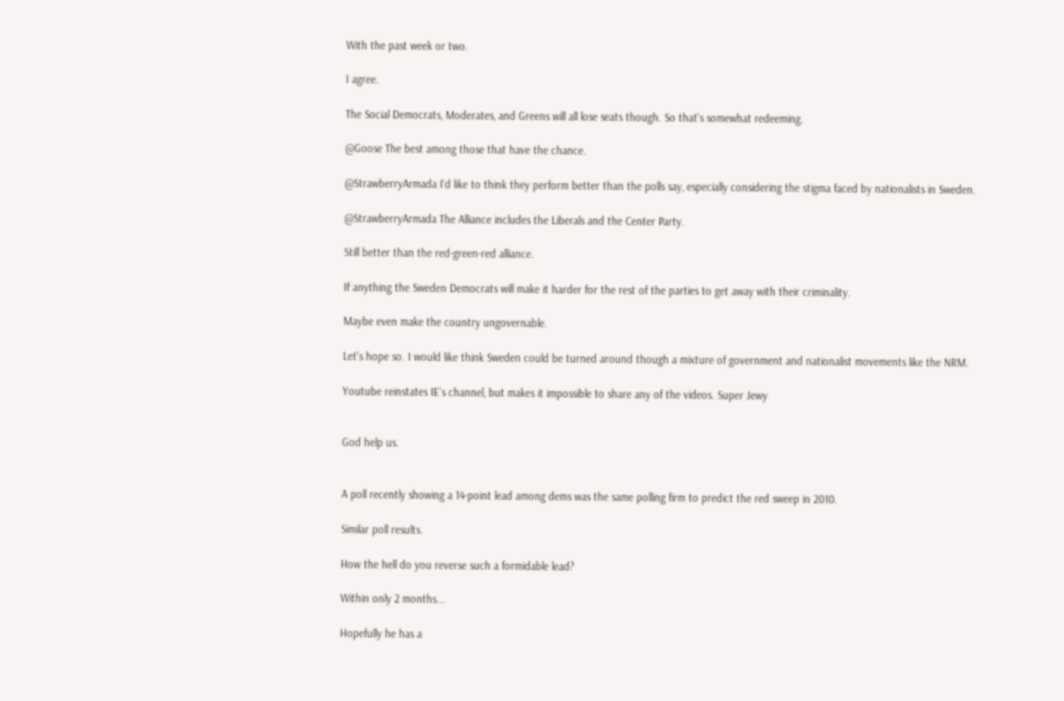With the past week or two.

I agree.

The Social Democrats, Moderates, and Greens will all lose seats though. So that's somewhat redeeming.

@Goose The best among those that have the chance.

@StrawberryArmada I'd like to think they perform better than the polls say, especially considering the stigma faced by nationalists in Sweden.

@StrawberryArmada The Alliance includes the Liberals and the Center Party.

Still better than the red-green-red alliance.

If anything the Sweden Democrats will make it harder for the rest of the parties to get away with their criminality.

Maybe even make the country ungovernable.

Let's hope so. I would like think Sweden could be turned around though a mixture of government and nationalist movements like the NRM.

Youtube reinstates IE's channel, but makes it impossible to share any of the videos. Super Jewy


God help us.


A poll recently showing a 14-point lead among dems was the same polling firm to predict the red sweep in 2010.

Similar poll results.

How the hell do you reverse such a formidable lead?

Within only 2 months...

Hopefully he has a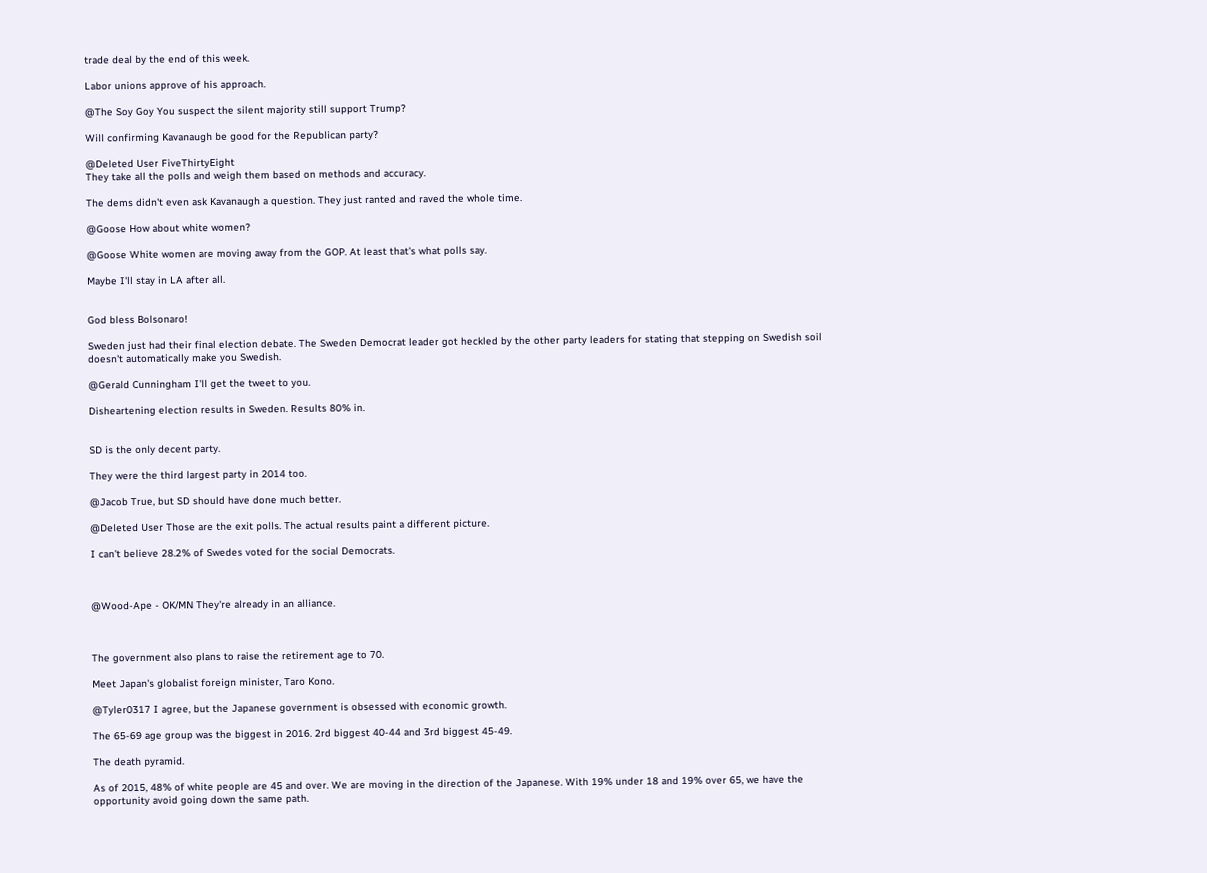trade deal by the end of this week.

Labor unions approve of his approach.

@The Soy Goy You suspect the silent majority still support Trump?

Will confirming Kavanaugh be good for the Republican party?

@Deleted User FiveThirtyEight
They take all the polls and weigh them based on methods and accuracy.

The dems didn't even ask Kavanaugh a question. They just ranted and raved the whole time.

@Goose How about white women?

@Goose White women are moving away from the GOP. At least that's what polls say.

Maybe I'll stay in LA after all.


God bless Bolsonaro!

Sweden just had their final election debate. The Sweden Democrat leader got heckled by the other party leaders for stating that stepping on Swedish soil doesn't automatically make you Swedish.

@Gerald Cunningham I'll get the tweet to you.

Disheartening election results in Sweden. Results 80% in.


SD is the only decent party.

They were the third largest party in 2014 too.

@Jacob True, but SD should have done much better.

@Deleted User Those are the exit polls. The actual results paint a different picture.

I can't believe 28.2% of Swedes voted for the social Democrats.



@Wood-Ape - OK/MN They're already in an alliance.



The government also plans to raise the retirement age to 70.

Meet Japan's globalist foreign minister, Taro Kono.

@Tyler0317 I agree, but the Japanese government is obsessed with economic growth.

The 65-69 age group was the biggest in 2016. 2rd biggest 40-44 and 3rd biggest 45-49.

The death pyramid.

As of 2015, 48% of white people are 45 and over. We are moving in the direction of the Japanese. With 19% under 18 and 19% over 65, we have the opportunity avoid going down the same path.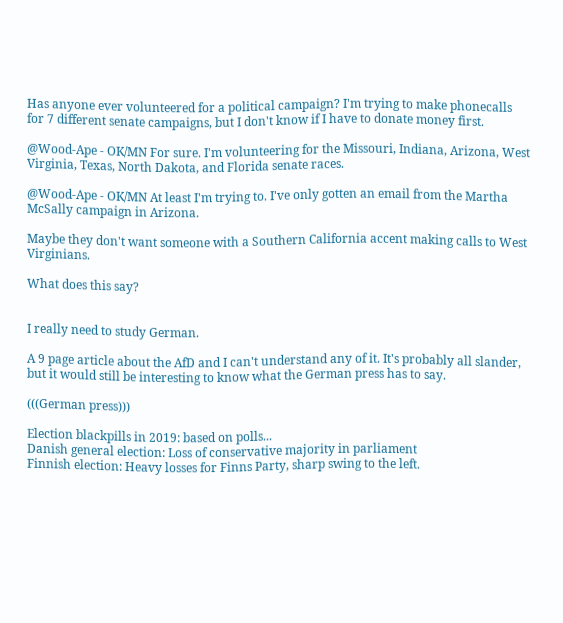Has anyone ever volunteered for a political campaign? I'm trying to make phonecalls for 7 different senate campaigns, but I don't know if I have to donate money first.

@Wood-Ape - OK/MN For sure. I'm volunteering for the Missouri, Indiana, Arizona, West Virginia, Texas, North Dakota, and Florida senate races.

@Wood-Ape - OK/MN At least I'm trying to. I've only gotten an email from the Martha McSally campaign in Arizona.

Maybe they don't want someone with a Southern California accent making calls to West Virginians.

What does this say?


I really need to study German.

A 9 page article about the AfD and I can't understand any of it. It's probably all slander, but it would still be interesting to know what the German press has to say.

(((German press)))

Election blackpills in 2019: based on polls...
Danish general election: Loss of conservative majority in parliament
Finnish election: Heavy losses for Finns Party, sharp swing to the left.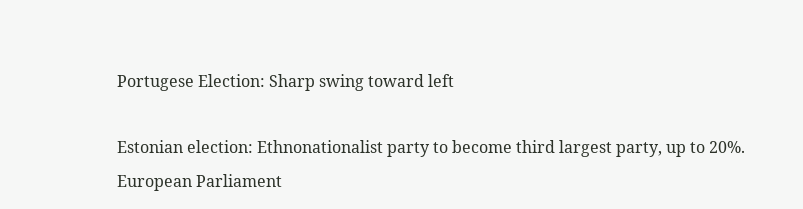Portugese Election: Sharp swing toward left

Estonian election: Ethnonationalist party to become third largest party, up to 20%.
European Parliament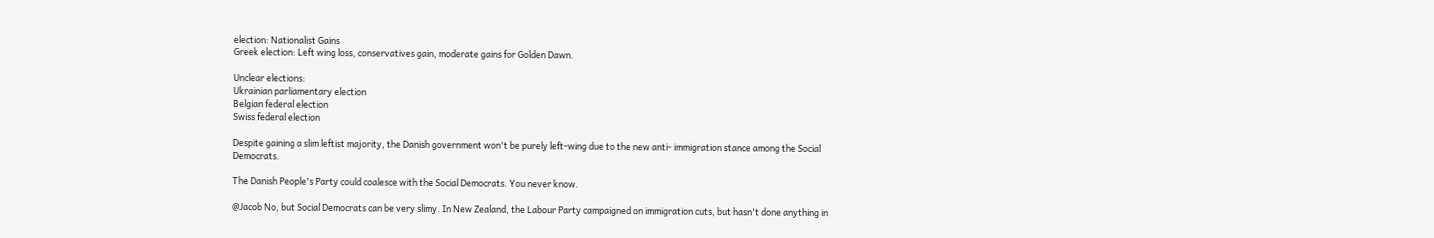election: Nationalist Gains
Greek election: Left wing loss, conservatives gain, moderate gains for Golden Dawn.

Unclear elections:
Ukrainian parliamentary election
Belgian federal election
Swiss federal election

Despite gaining a slim leftist majority, the Danish government won't be purely left-wing due to the new anti- immigration stance among the Social Democrats.

The Danish People's Party could coalesce with the Social Democrats. You never know.

@Jacob No, but Social Democrats can be very slimy. In New Zealand, the Labour Party campaigned on immigration cuts, but hasn't done anything in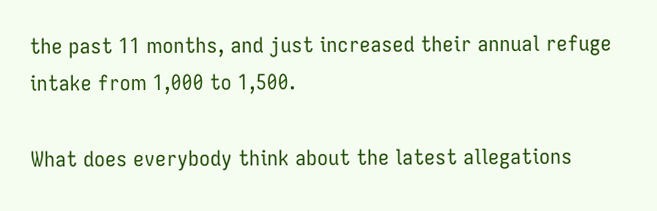the past 11 months, and just increased their annual refuge intake from 1,000 to 1,500.

What does everybody think about the latest allegations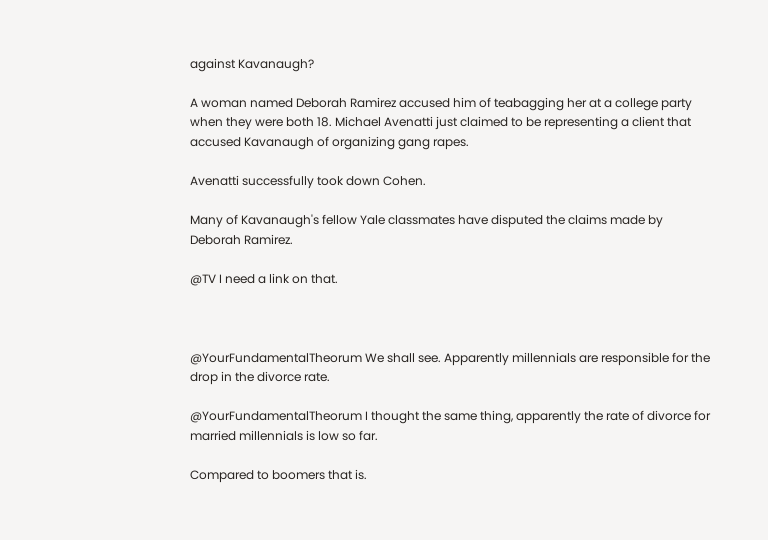against Kavanaugh?

A woman named Deborah Ramirez accused him of teabagging her at a college party when they were both 18. Michael Avenatti just claimed to be representing a client that accused Kavanaugh of organizing gang rapes.

Avenatti successfully took down Cohen.

Many of Kavanaugh's fellow Yale classmates have disputed the claims made by Deborah Ramirez.

@TV I need a link on that.



@YourFundamentalTheorum We shall see. Apparently millennials are responsible for the drop in the divorce rate.

@YourFundamentalTheorum I thought the same thing, apparently the rate of divorce for married millennials is low so far.

Compared to boomers that is.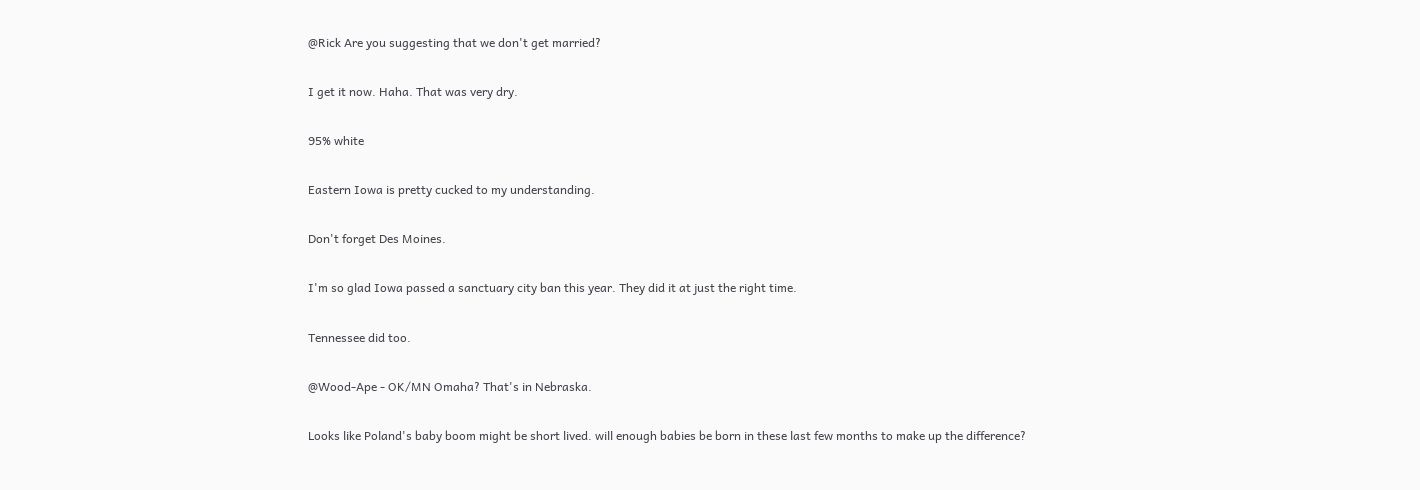@Rick Are you suggesting that we don't get married?

I get it now. Haha. That was very dry.

95% white

Eastern Iowa is pretty cucked to my understanding.

Don't forget Des Moines.

I'm so glad Iowa passed a sanctuary city ban this year. They did it at just the right time.

Tennessee did too.

@Wood-Ape - OK/MN Omaha? That's in Nebraska.

Looks like Poland's baby boom might be short lived. will enough babies be born in these last few months to make up the difference?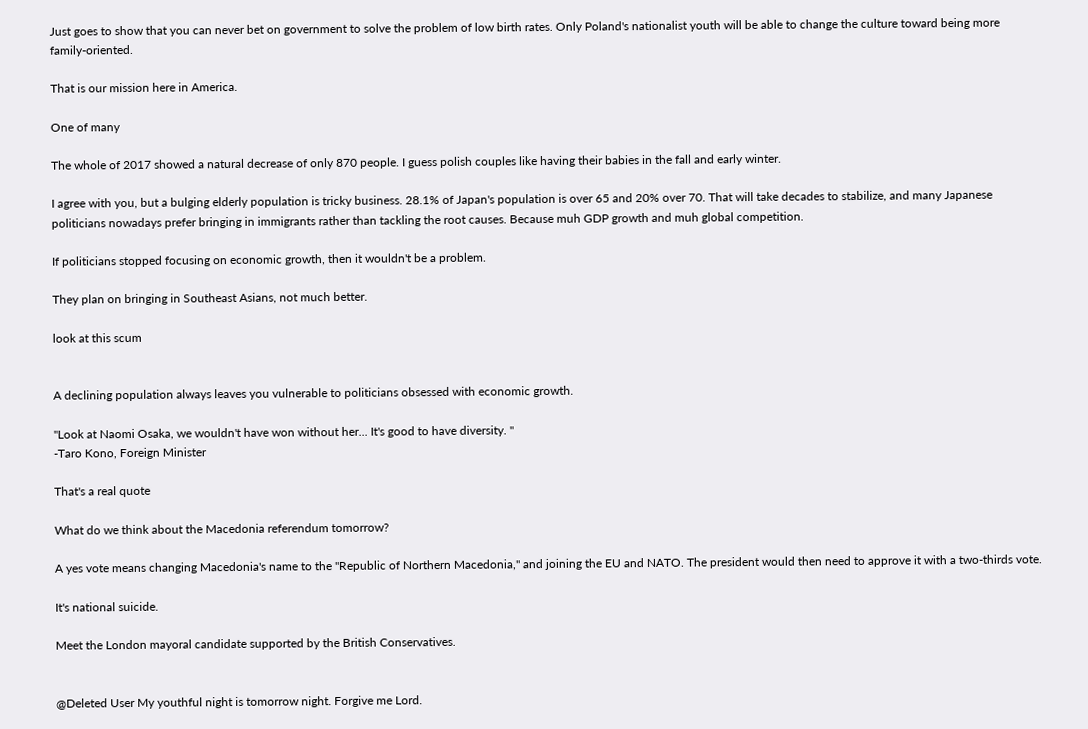Just goes to show that you can never bet on government to solve the problem of low birth rates. Only Poland's nationalist youth will be able to change the culture toward being more family-oriented.

That is our mission here in America.

One of many

The whole of 2017 showed a natural decrease of only 870 people. I guess polish couples like having their babies in the fall and early winter.

I agree with you, but a bulging elderly population is tricky business. 28.1% of Japan's population is over 65 and 20% over 70. That will take decades to stabilize, and many Japanese politicians nowadays prefer bringing in immigrants rather than tackling the root causes. Because muh GDP growth and muh global competition.

If politicians stopped focusing on economic growth, then it wouldn't be a problem.

They plan on bringing in Southeast Asians, not much better.

look at this scum


A declining population always leaves you vulnerable to politicians obsessed with economic growth.

"Look at Naomi Osaka, we wouldn't have won without her... It's good to have diversity. "
-Taro Kono, Foreign Minister

That's a real quote

What do we think about the Macedonia referendum tomorrow?

A yes vote means changing Macedonia's name to the "Republic of Northern Macedonia," and joining the EU and NATO. The president would then need to approve it with a two-thirds vote.

It's national suicide.

Meet the London mayoral candidate supported by the British Conservatives.


@Deleted User My youthful night is tomorrow night. Forgive me Lord.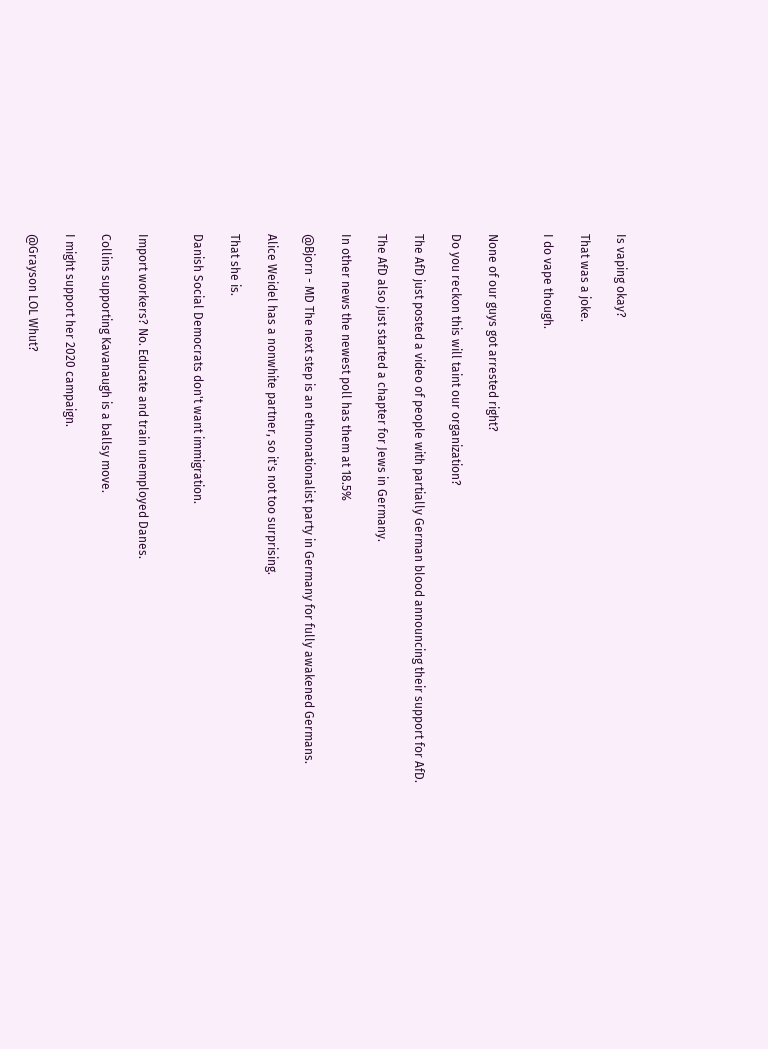Is vaping okay?

That was a joke.

I do vape though.


None of our guys got arrested right?

Do you reckon this will taint our organization?

The AfD just posted a video of people with partially German blood announcing their support for AfD.

The AfD also just started a chapter for Jews in Germany.

In other news the newest poll has them at 18.5%

@Bjorn - MD The next step is an ethnonationalist party in Germany for fully awakened Germans.

Alice Weidel has a nonwhite partner, so it's not too surprising.

That she is.

Danish Social Democrats don't want immigration.


Import workers? No. Educate and train unemployed Danes.

Collins supporting Kavanaugh is a ballsy move.

I might support her 2020 campaign.

@Grayson LOL Whut?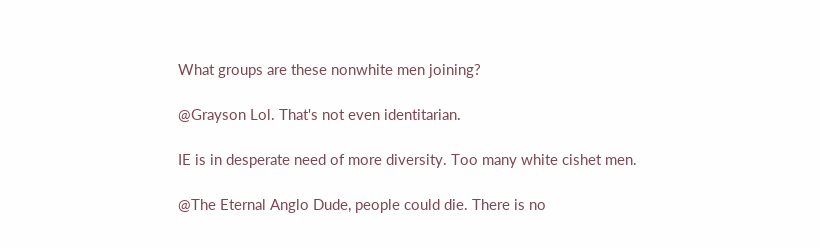What groups are these nonwhite men joining?

@Grayson Lol. That's not even identitarian.

IE is in desperate need of more diversity. Too many white cishet men.

@The Eternal Anglo Dude, people could die. There is no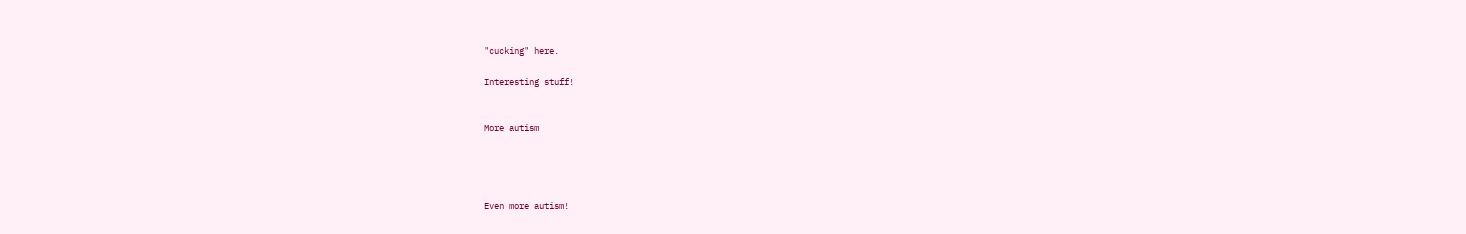"cucking" here.

Interesting stuff!


More autism




Even more autism!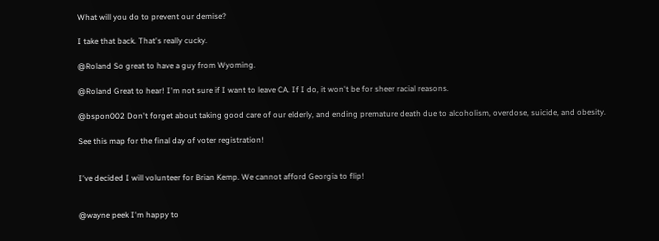What will you do to prevent our demise?

I take that back. That's really cucky.

@Roland So great to have a guy from Wyoming.

@Roland Great to hear! I'm not sure if I want to leave CA. If I do, it won't be for sheer racial reasons.

@bspon002 Don't forget about taking good care of our elderly, and ending premature death due to alcoholism, overdose, suicide, and obesity.

See this map for the final day of voter registration!


I've decided I will volunteer for Brian Kemp. We cannot afford Georgia to flip!


@wayne peek I'm happy to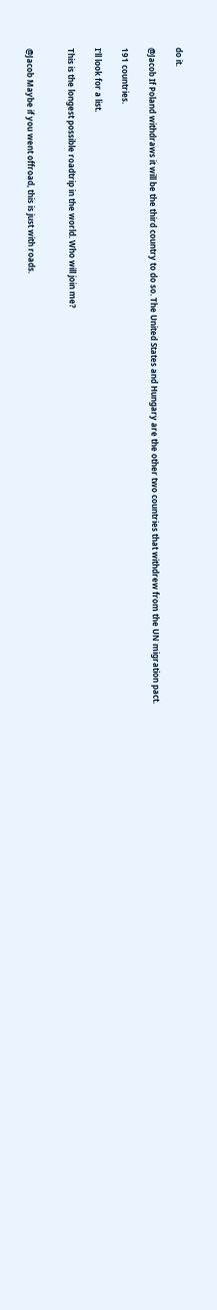do it.

@Jacob If Poland withdraws it will be the third country to do so. The United States and Hungary are the other two countries that withdrew from the UN migration pact.

191 countries.

I'll look for a list.

This is the longest possible roadtrip in the world. Who will join me?


@Jacob Maybe if you went offroad, this is just with roads.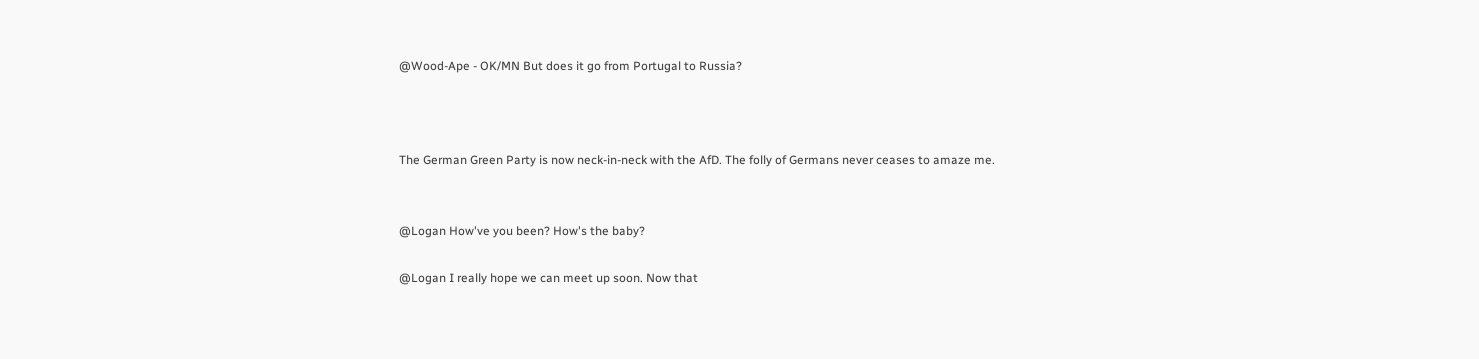@Wood-Ape - OK/MN But does it go from Portugal to Russia?



The German Green Party is now neck-in-neck with the AfD. The folly of Germans never ceases to amaze me.


@Logan How've you been? How's the baby?

@Logan I really hope we can meet up soon. Now that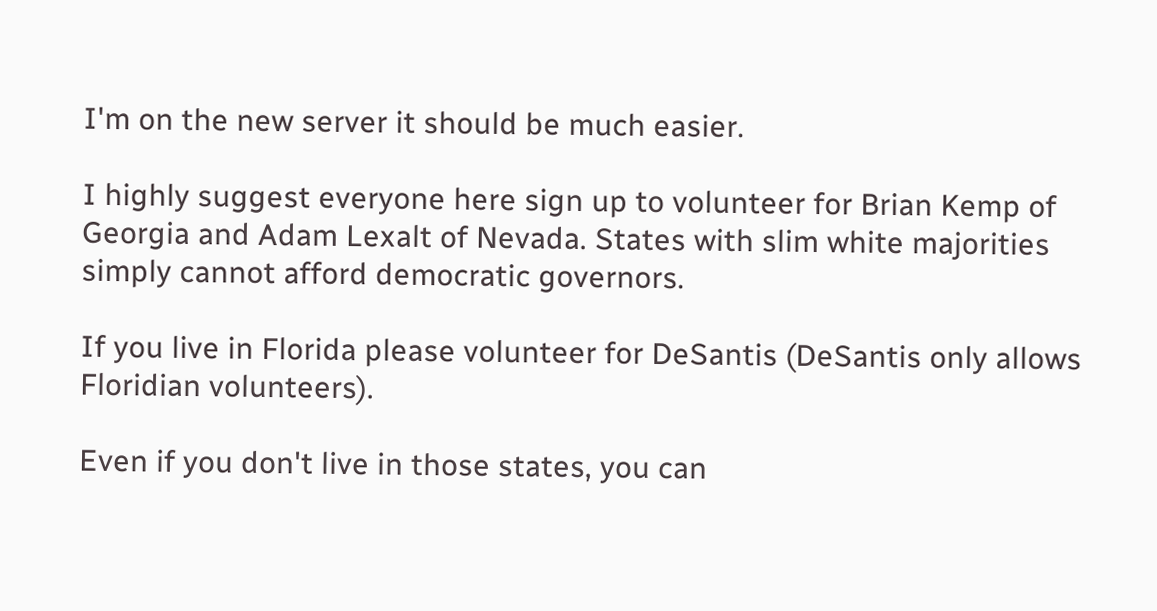I'm on the new server it should be much easier.

I highly suggest everyone here sign up to volunteer for Brian Kemp of Georgia and Adam Lexalt of Nevada. States with slim white majorities simply cannot afford democratic governors.

If you live in Florida please volunteer for DeSantis (DeSantis only allows Floridian volunteers).

Even if you don't live in those states, you can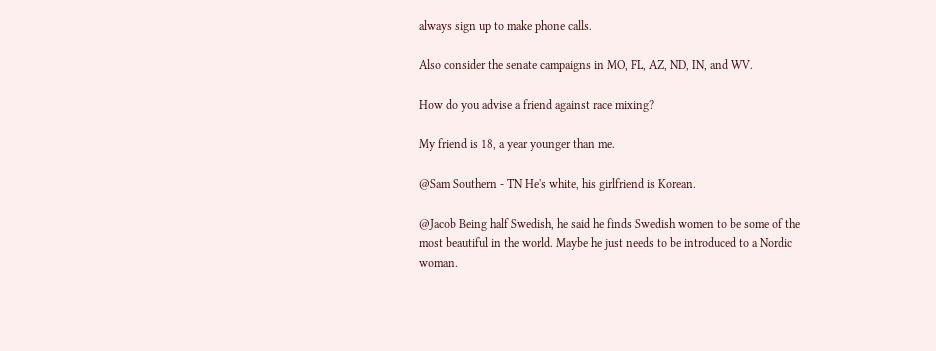always sign up to make phone calls.

Also consider the senate campaigns in MO, FL, AZ, ND, IN, and WV.

How do you advise a friend against race mixing?

My friend is 18, a year younger than me.

@Sam Southern - TN He's white, his girlfriend is Korean.

@Jacob Being half Swedish, he said he finds Swedish women to be some of the most beautiful in the world. Maybe he just needs to be introduced to a Nordic woman.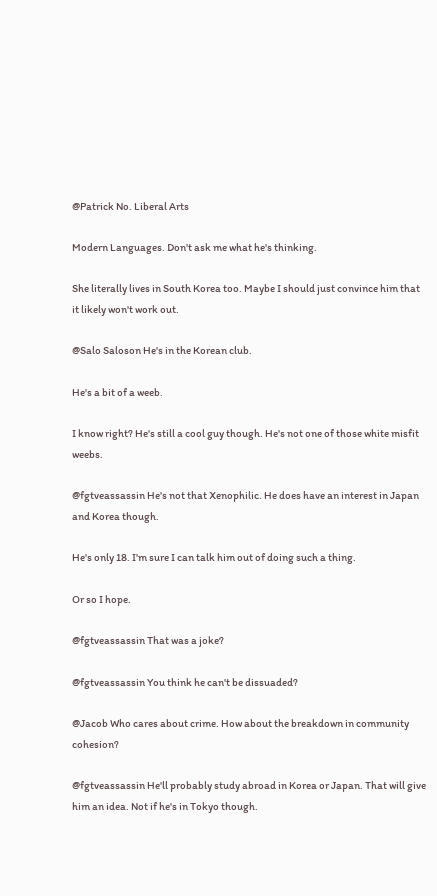@Patrick No. Liberal Arts

Modern Languages. Don't ask me what he's thinking.

She literally lives in South Korea too. Maybe I should just convince him that it likely won't work out.

@Salo Saloson He's in the Korean club.

He's a bit of a weeb.

I know right? He's still a cool guy though. He's not one of those white misfit weebs.

@fgtveassassin He's not that Xenophilic. He does have an interest in Japan and Korea though.

He's only 18. I'm sure I can talk him out of doing such a thing.

Or so I hope.

@fgtveassassin That was a joke?

@fgtveassassin You think he can't be dissuaded?

@Jacob Who cares about crime. How about the breakdown in community cohesion?

@fgtveassassin He'll probably study abroad in Korea or Japan. That will give him an idea. Not if he's in Tokyo though.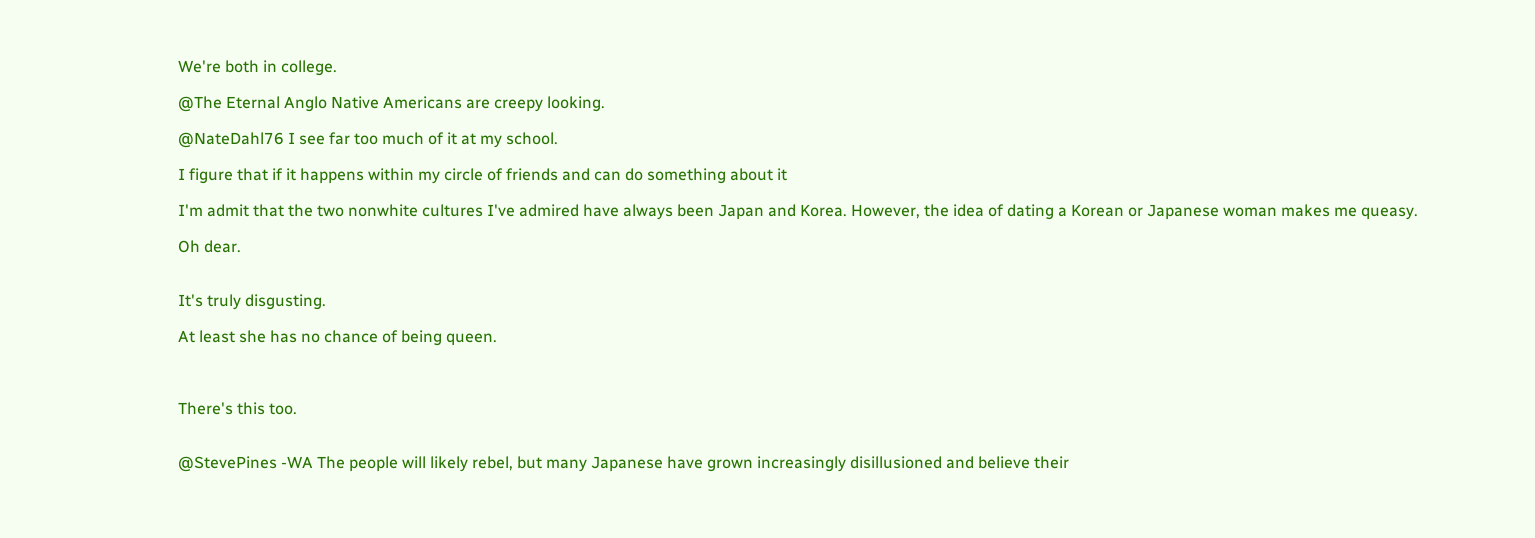We're both in college.

@The Eternal Anglo Native Americans are creepy looking.

@NateDahl76 I see far too much of it at my school.

I figure that if it happens within my circle of friends and can do something about it

I'm admit that the two nonwhite cultures I've admired have always been Japan and Korea. However, the idea of dating a Korean or Japanese woman makes me queasy.

Oh dear.


It's truly disgusting.

At least she has no chance of being queen.



There's this too.


@StevePines -WA The people will likely rebel, but many Japanese have grown increasingly disillusioned and believe their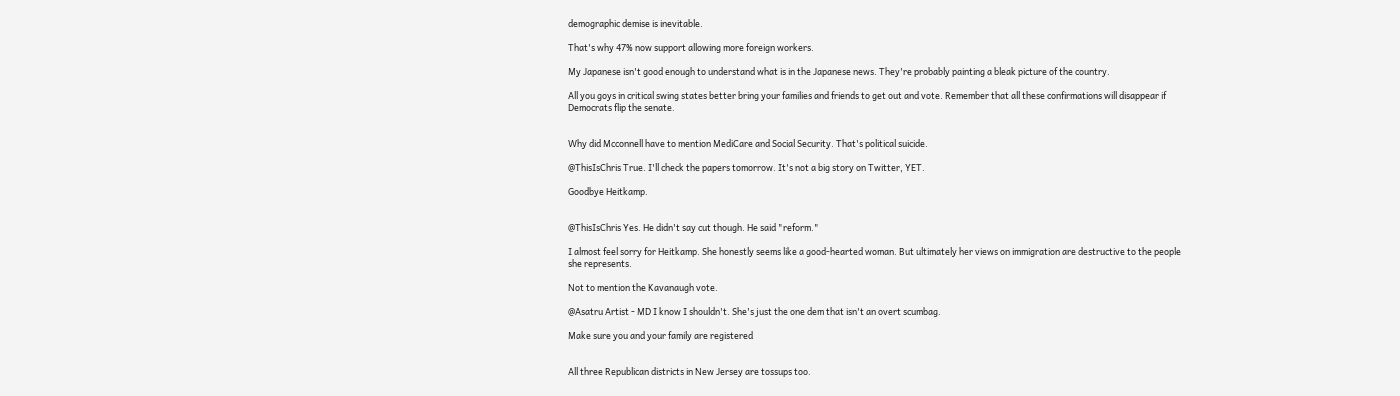demographic demise is inevitable.

That's why 47% now support allowing more foreign workers.

My Japanese isn't good enough to understand what is in the Japanese news. They're probably painting a bleak picture of the country.

All you goys in critical swing states better bring your families and friends to get out and vote. Remember that all these confirmations will disappear if Democrats flip the senate.


Why did Mcconnell have to mention MediCare and Social Security. That's political suicide.

@ThisIsChris True. I'll check the papers tomorrow. It's not a big story on Twitter, YET.

Goodbye Heitkamp.


@ThisIsChris Yes. He didn't say cut though. He said "reform."

I almost feel sorry for Heitkamp. She honestly seems like a good-hearted woman. But ultimately her views on immigration are destructive to the people she represents.

Not to mention the Kavanaugh vote.

@Asatru Artist - MD I know I shouldn't. She's just the one dem that isn't an overt scumbag.

Make sure you and your family are registered


All three Republican districts in New Jersey are tossups too.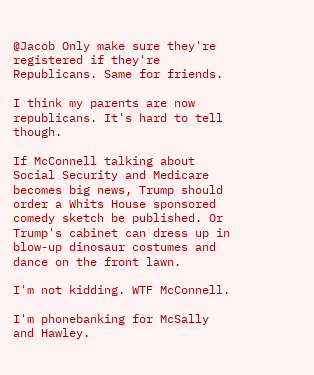@Jacob Only make sure they're registered if they're Republicans. Same for friends.

I think my parents are now republicans. It's hard to tell though.

If McConnell talking about Social Security and Medicare becomes big news, Trump should order a Whits House sponsored comedy sketch be published. Or Trump's cabinet can dress up in blow-up dinosaur costumes and dance on the front lawn.

I'm not kidding. WTF McConnell.

I'm phonebanking for McSally and Hawley.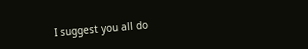I suggest you all do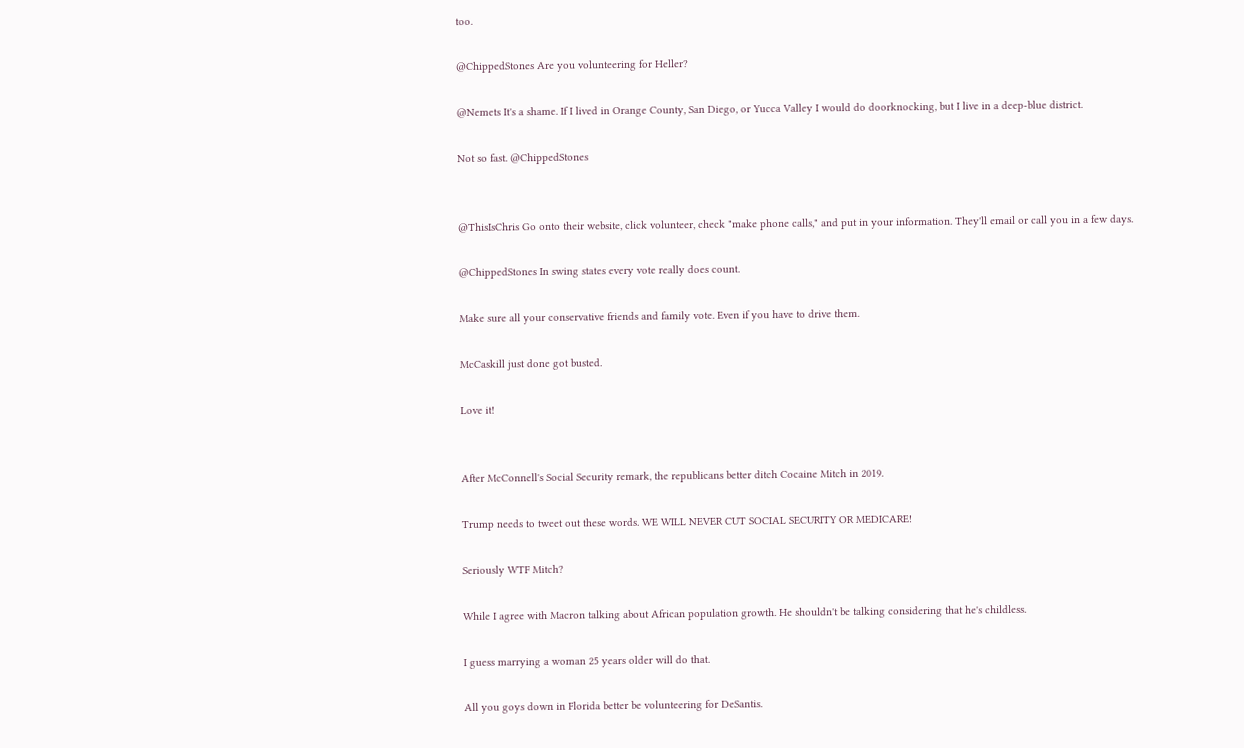too.

@ChippedStones Are you volunteering for Heller?

@Nemets It's a shame. If I lived in Orange County, San Diego, or Yucca Valley I would do doorknocking, but I live in a deep-blue district.

Not so fast. @ChippedStones


@ThisIsChris Go onto their website, click volunteer, check "make phone calls," and put in your information. They'll email or call you in a few days.

@ChippedStones In swing states every vote really does count.

Make sure all your conservative friends and family vote. Even if you have to drive them.

McCaskill just done got busted.

Love it!


After McConnell's Social Security remark, the republicans better ditch Cocaine Mitch in 2019.

Trump needs to tweet out these words. WE WILL NEVER CUT SOCIAL SECURITY OR MEDICARE!

Seriously WTF Mitch?

While I agree with Macron talking about African population growth. He shouldn't be talking considering that he's childless.

I guess marrying a woman 25 years older will do that.

All you goys down in Florida better be volunteering for DeSantis.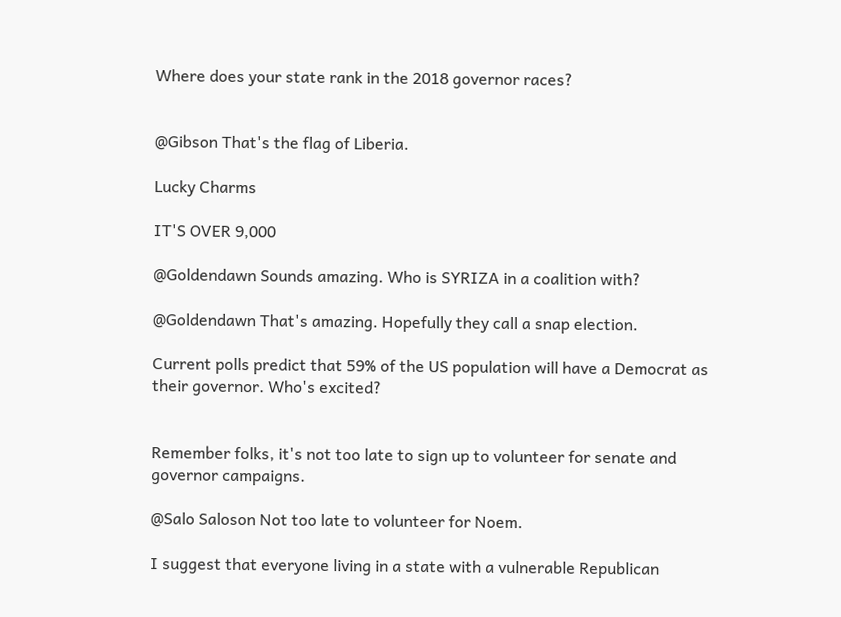Where does your state rank in the 2018 governor races?


@Gibson That's the flag of Liberia.

Lucky Charms

IT'S OVER 9,000

@Goldendawn Sounds amazing. Who is SYRIZA in a coalition with?

@Goldendawn That's amazing. Hopefully they call a snap election.

Current polls predict that 59% of the US population will have a Democrat as their governor. Who's excited?


Remember folks, it's not too late to sign up to volunteer for senate and governor campaigns.

@Salo Saloson Not too late to volunteer for Noem.

I suggest that everyone living in a state with a vulnerable Republican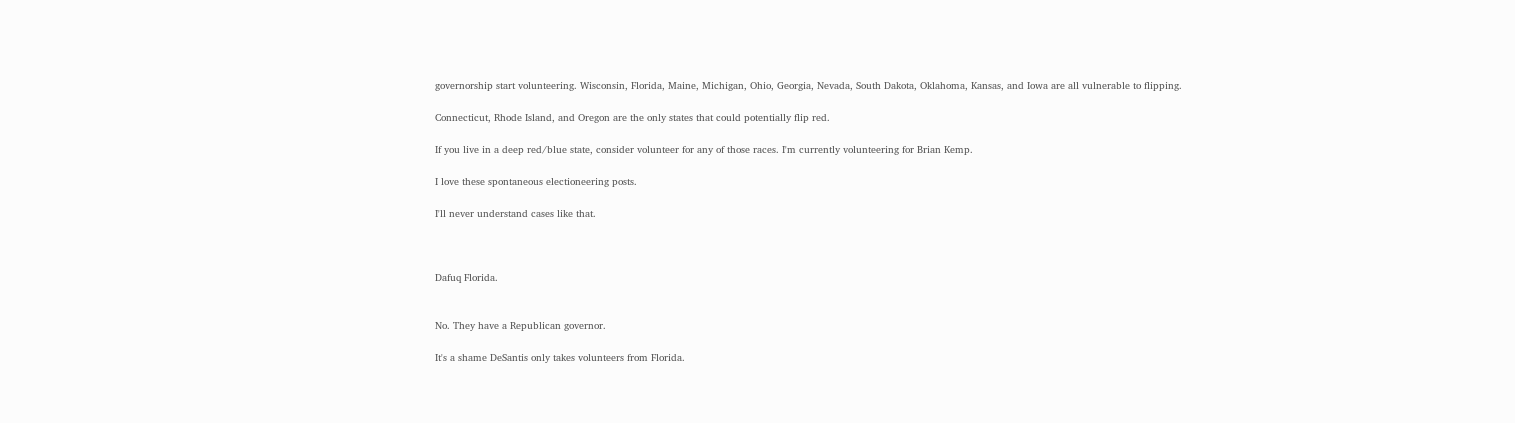governorship start volunteering. Wisconsin, Florida, Maine, Michigan, Ohio, Georgia, Nevada, South Dakota, Oklahoma, Kansas, and Iowa are all vulnerable to flipping.

Connecticut, Rhode Island, and Oregon are the only states that could potentially flip red.

If you live in a deep red/blue state, consider volunteer for any of those races. I'm currently volunteering for Brian Kemp.

I love these spontaneous electioneering posts.

I'll never understand cases like that.



Dafuq Florida.


No. They have a Republican governor.

It's a shame DeSantis only takes volunteers from Florida.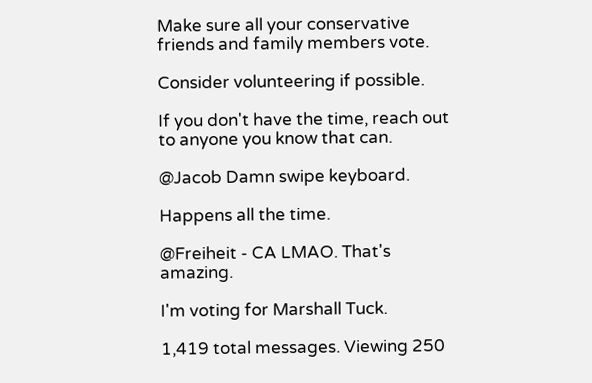Make sure all your conservative friends and family members vote.

Consider volunteering if possible.

If you don't have the time, reach out to anyone you know that can.

@Jacob Damn swipe keyboard.

Happens all the time.

@Freiheit - CA LMAO. That's amazing.

I'm voting for Marshall Tuck.

1,419 total messages. Viewing 250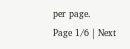per page.
Page 1/6 | Next